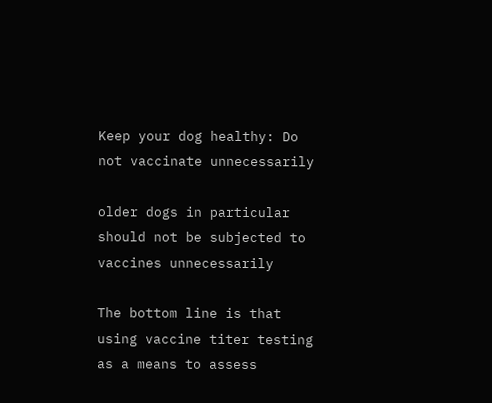Keep your dog healthy: Do not vaccinate unnecessarily

older dogs in particular should not be subjected to vaccines unnecessarily

The bottom line is that using vaccine titer testing as a means to assess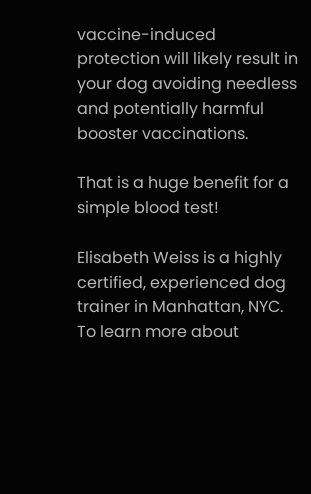vaccine-induced protection will likely result in your dog avoiding needless and potentially harmful booster vaccinations.

That is a huge benefit for a simple blood test!

Elisabeth Weiss is a highly certified, experienced dog trainer in Manhattan, NYC. To learn more about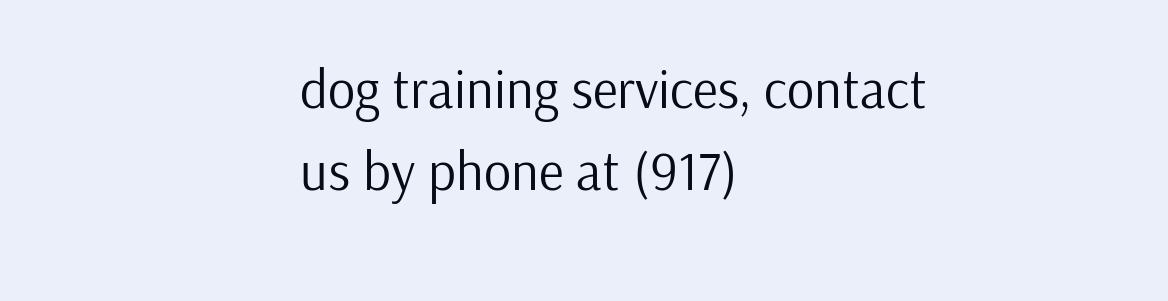dog training services, contact us by phone at (917)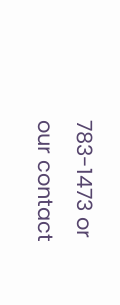783-1473 or our contact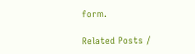form.

Related Posts /